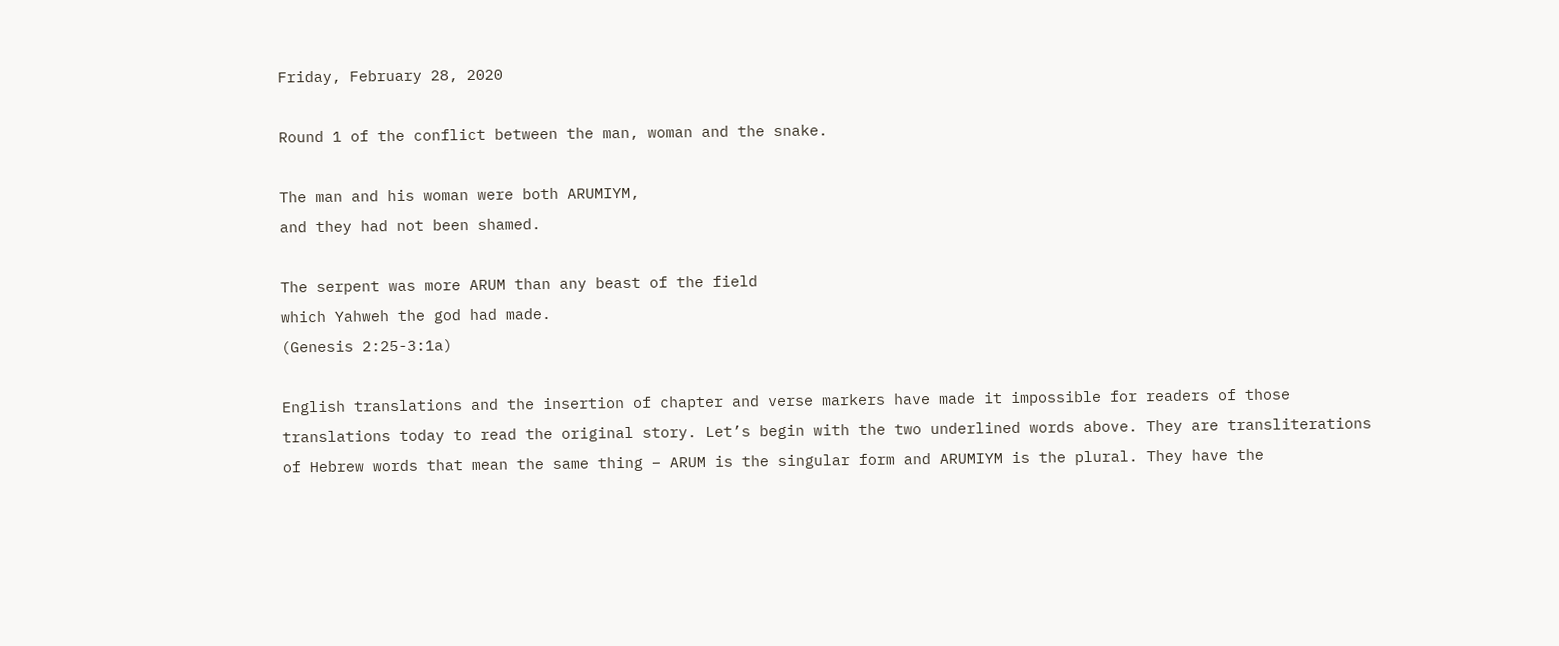Friday, February 28, 2020

Round 1 of the conflict between the man, woman and the snake.

The man and his woman were both ARUMIYM,
and they had not been shamed.

The serpent was more ARUM than any beast of the field
which Yahweh the god had made.
(Genesis 2:25-3:1a)

English translations and the insertion of chapter and verse markers have made it impossible for readers of those translations today to read the original story. Let’s begin with the two underlined words above. They are transliterations of Hebrew words that mean the same thing – ARUM is the singular form and ARUMIYM is the plural. They have the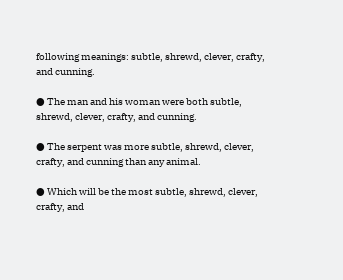following meanings: subtle, shrewd, clever, crafty, and cunning.

● The man and his woman were both subtle, shrewd, clever, crafty, and cunning.

● The serpent was more subtle, shrewd, clever, crafty, and cunning than any animal.

● Which will be the most subtle, shrewd, clever, crafty, and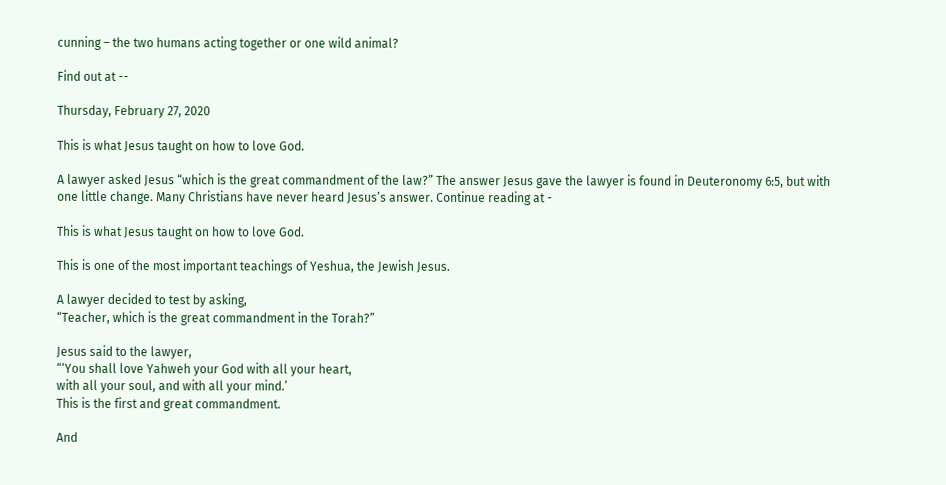cunning – the two humans acting together or one wild animal?

Find out at --

Thursday, February 27, 2020

This is what Jesus taught on how to love God.

A lawyer asked Jesus “which is the great commandment of the law?” The answer Jesus gave the lawyer is found in Deuteronomy 6:5, but with one little change. Many Christians have never heard Jesus’s answer. Continue reading at -

This is what Jesus taught on how to love God.

This is one of the most important teachings of Yeshua, the Jewish Jesus.

A lawyer decided to test by asking,
“Teacher, which is the great commandment in the Torah?”

Jesus said to the lawyer,
“‘You shall love Yahweh your God with all your heart,
with all your soul, and with all your mind.’
This is the first and great commandment.

And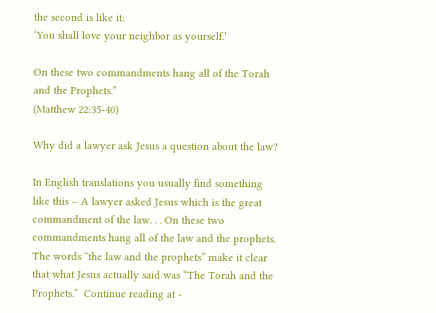the second is like it:
‘You shall love your neighbor as yourself.’

On these two commandments hang all of the Torah and the Prophets.”
(Matthew 22:35-40)

Why did a lawyer ask Jesus a question about the law?

In English translations you usually find something like this – A lawyer asked Jesus which is the great commandment of the law. . . On these two commandments hang all of the law and the prophets. The words “the law and the prophets” make it clear that what Jesus actually said was “The Torah and the Prophets.”  Continue reading at -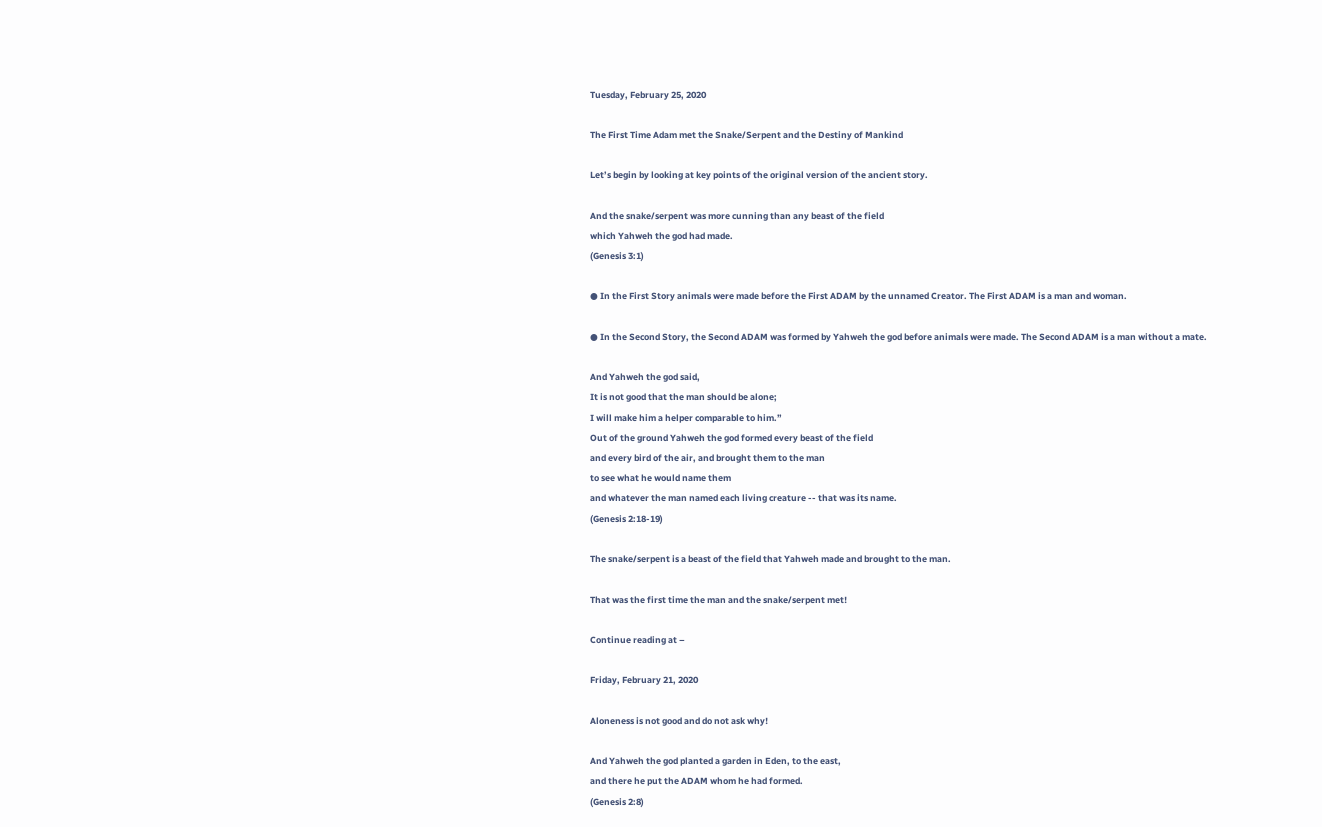Tuesday, February 25, 2020

The First Time Adam met the Snake/Serpent and the Destiny of Mankind

Let’s begin by looking at key points of the original version of the ancient story.

And the snake/serpent was more cunning than any beast of the field
which Yahweh the god had made.
(Genesis 3:1)

● In the First Story animals were made before the First ADAM by the unnamed Creator. The First ADAM is a man and woman.

● In the Second Story, the Second ADAM was formed by Yahweh the god before animals were made. The Second ADAM is a man without a mate.

And Yahweh the god said,
It is not good that the man should be alone;
I will make him a helper comparable to him.”
Out of the ground Yahweh the god formed every beast of the field
and every bird of the air, and brought them to the man
to see what he would name them
and whatever the man named each living creature -- that was its name.
(Genesis 2:18-19)

The snake/serpent is a beast of the field that Yahweh made and brought to the man.

That was the first time the man and the snake/serpent met!

Continue reading at –

Friday, February 21, 2020

Aloneness is not good and do not ask why!

And Yahweh the god planted a garden in Eden, to the east,
and there he put the ADAM whom he had formed.
(Genesis 2:8)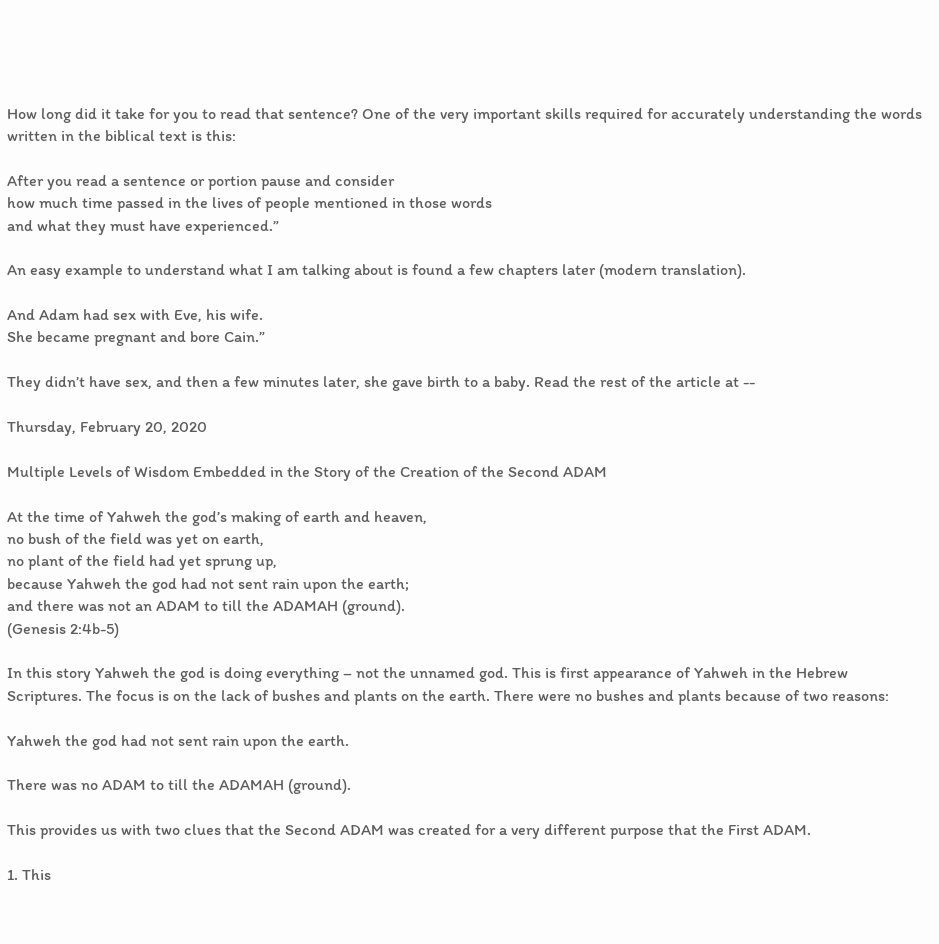How long did it take for you to read that sentence? One of the very important skills required for accurately understanding the words written in the biblical text is this:

After you read a sentence or portion pause and consider
how much time passed in the lives of people mentioned in those words
and what they must have experienced.”

An easy example to understand what I am talking about is found a few chapters later (modern translation).

And Adam had sex with Eve, his wife.
She became pregnant and bore Cain.”

They didn’t have sex, and then a few minutes later, she gave birth to a baby. Read the rest of the article at --

Thursday, February 20, 2020

Multiple Levels of Wisdom Embedded in the Story of the Creation of the Second ADAM

At the time of Yahweh the god’s making of earth and heaven,
no bush of the field was yet on earth,
no plant of the field had yet sprung up,
because Yahweh the god had not sent rain upon the earth;
and there was not an ADAM to till the ADAMAH (ground).
(Genesis 2:4b-5)

In this story Yahweh the god is doing everything – not the unnamed god. This is first appearance of Yahweh in the Hebrew Scriptures. The focus is on the lack of bushes and plants on the earth. There were no bushes and plants because of two reasons:

Yahweh the god had not sent rain upon the earth.

There was no ADAM to till the ADAMAH (ground).

This provides us with two clues that the Second ADAM was created for a very different purpose that the First ADAM.

1. This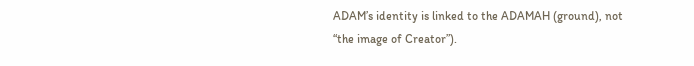ADAM’s identity is linked to the ADAMAH (ground), not “the image of Creator”).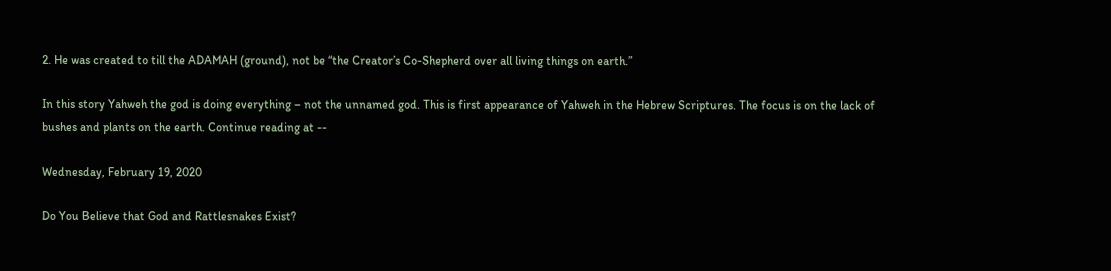2. He was created to till the ADAMAH (ground), not be “the Creator’s Co-Shepherd over all living things on earth.”

In this story Yahweh the god is doing everything – not the unnamed god. This is first appearance of Yahweh in the Hebrew Scriptures. The focus is on the lack of bushes and plants on the earth. Continue reading at --

Wednesday, February 19, 2020

Do You Believe that God and Rattlesnakes Exist?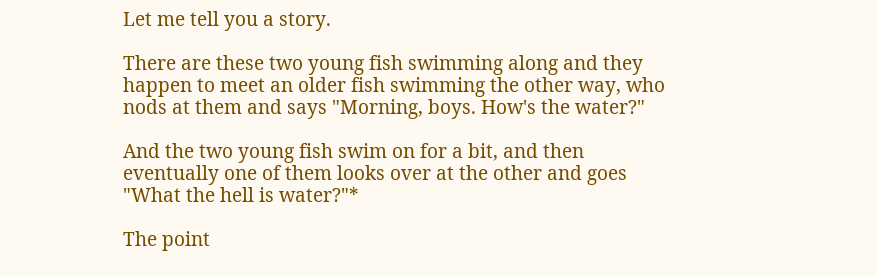Let me tell you a story.

There are these two young fish swimming along and they happen to meet an older fish swimming the other way, who nods at them and says "Morning, boys. How's the water?"

And the two young fish swim on for a bit, and then eventually one of them looks over at the other and goes "What the hell is water?"*

The point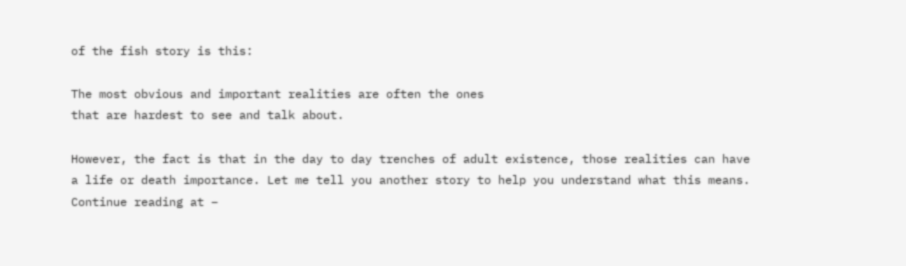of the fish story is this:

The most obvious and important realities are often the ones
that are hardest to see and talk about.

However, the fact is that in the day to day trenches of adult existence, those realities can have a life or death importance. Let me tell you another story to help you understand what this means. Continue reading at –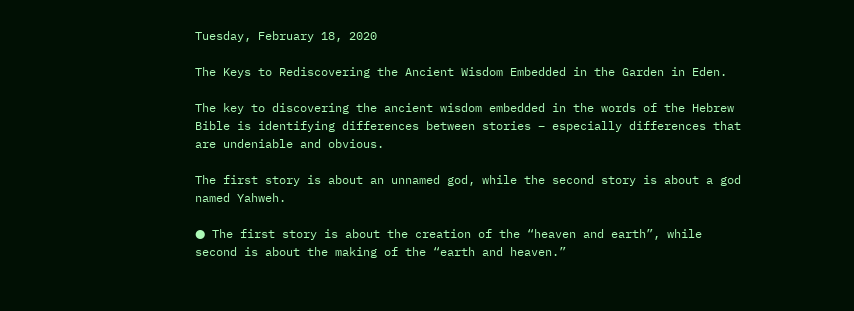Tuesday, February 18, 2020

The Keys to Rediscovering the Ancient Wisdom Embedded in the Garden in Eden.

The key to discovering the ancient wisdom embedded in the words of the Hebrew Bible is identifying differences between stories – especially differences that are undeniable and obvious.

The first story is about an unnamed god, while the second story is about a god named Yahweh.

● The first story is about the creation of the “heaven and earth”, while second is about the making of the “earth and heaven.”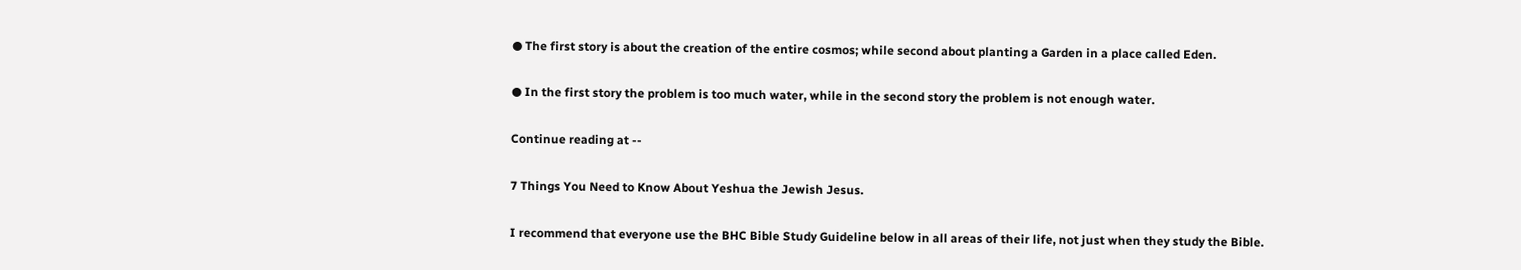● The first story is about the creation of the entire cosmos; while second about planting a Garden in a place called Eden.

● In the first story the problem is too much water, while in the second story the problem is not enough water.

Continue reading at --

7 Things You Need to Know About Yeshua the Jewish Jesus.

I recommend that everyone use the BHC Bible Study Guideline below in all areas of their life, not just when they study the Bible.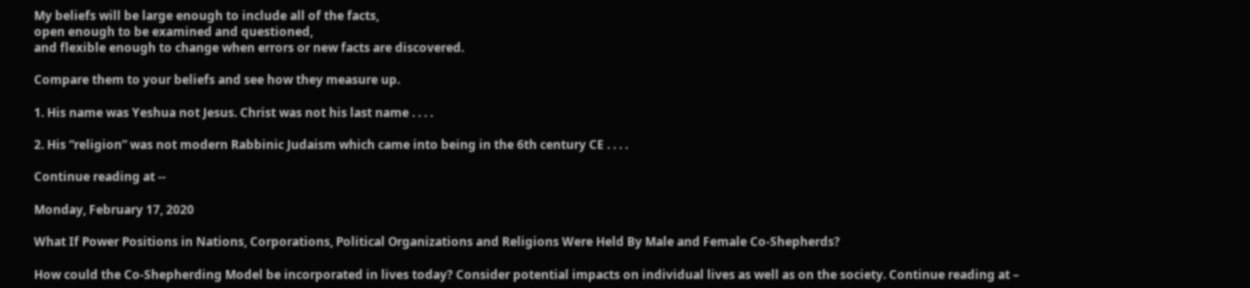My beliefs will be large enough to include all of the facts,
open enough to be examined and questioned,
and flexible enough to change when errors or new facts are discovered.

Compare them to your beliefs and see how they measure up.

1. His name was Yeshua not Jesus. Christ was not his last name . . . .

2. His “religion” was not modern Rabbinic Judaism which came into being in the 6th century CE . . . .

Continue reading at --

Monday, February 17, 2020

What If Power Positions in Nations, Corporations, Political Organizations and Religions Were Held By Male and Female Co-Shepherds?

How could the Co-Shepherding Model be incorporated in lives today? Consider potential impacts on individual lives as well as on the society. Continue reading at –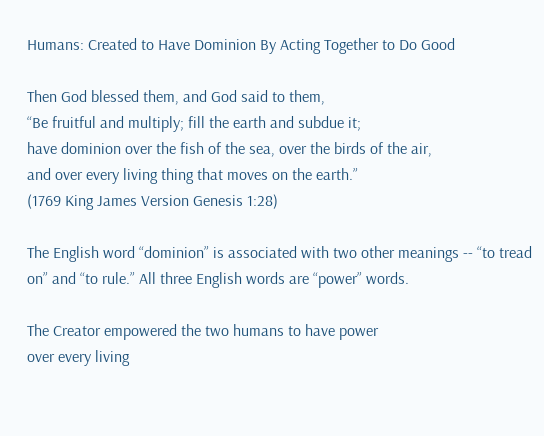Humans: Created to Have Dominion By Acting Together to Do Good

Then God blessed them, and God said to them,
“Be fruitful and multiply; fill the earth and subdue it;
have dominion over the fish of the sea, over the birds of the air,
and over every living thing that moves on the earth.”
(1769 King James Version Genesis 1:28)

The English word “dominion” is associated with two other meanings -- “to tread on” and “to rule.” All three English words are “power” words.

The Creator empowered the two humans to have power
over every living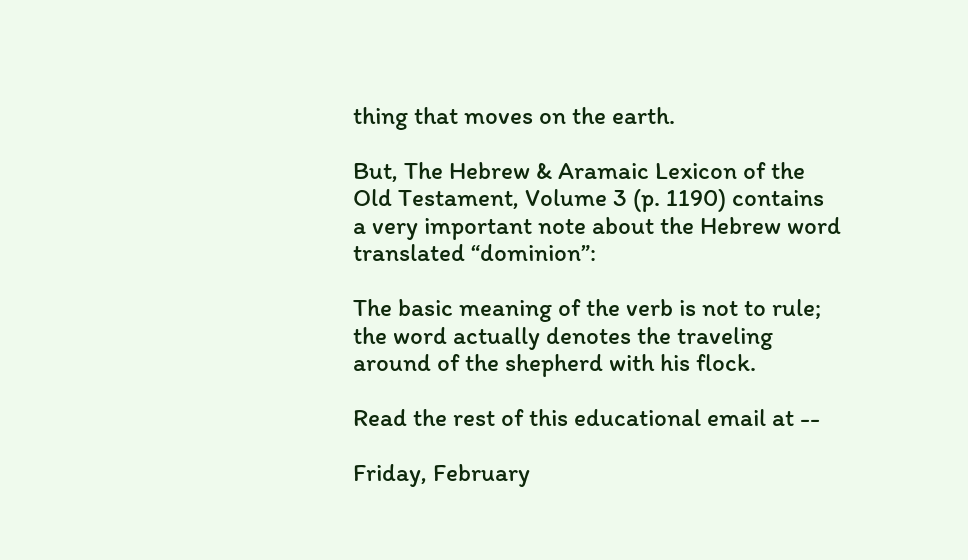thing that moves on the earth.

But, The Hebrew & Aramaic Lexicon of the Old Testament, Volume 3 (p. 1190) contains a very important note about the Hebrew word translated “dominion”:

The basic meaning of the verb is not to rule;
the word actually denotes the traveling around of the shepherd with his flock.

Read the rest of this educational email at --

Friday, February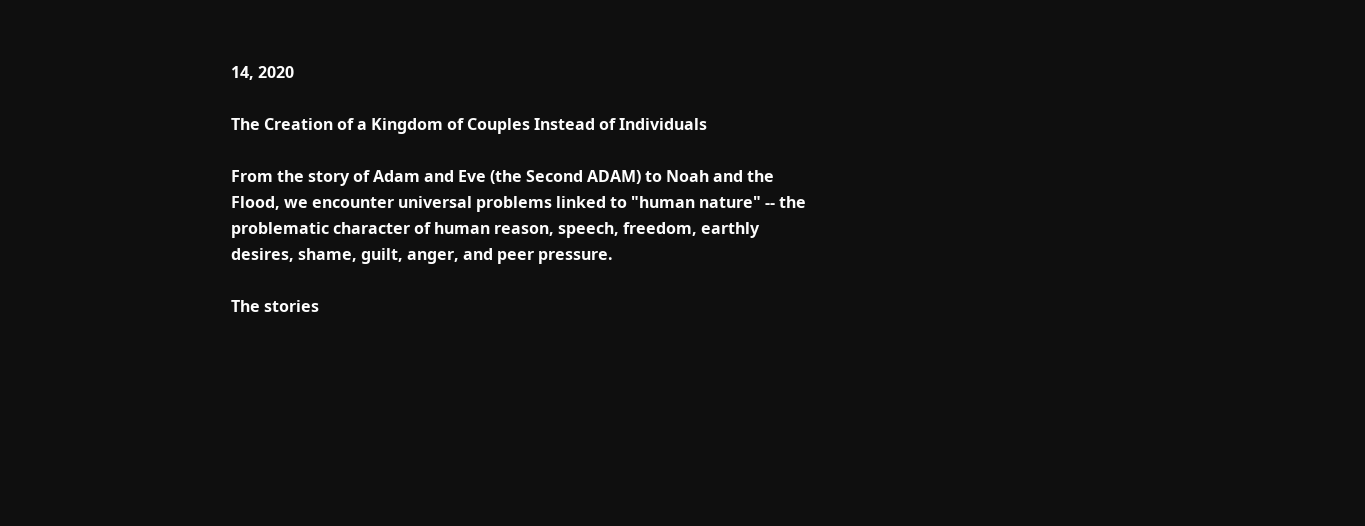14, 2020

The Creation of a Kingdom of Couples Instead of Individuals

From the story of Adam and Eve (the Second ADAM) to Noah and the Flood, we encounter universal problems linked to "human nature" -- the problematic character of human reason, speech, freedom, earthly desires, shame, guilt, anger, and peer pressure.

The stories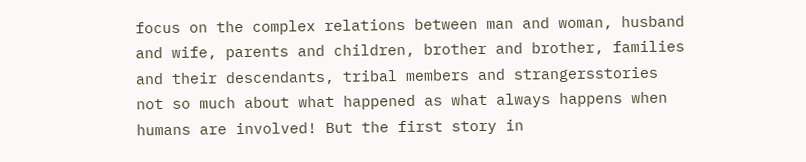focus on the complex relations between man and woman, husband and wife, parents and children, brother and brother, families and their descendants, tribal members and strangersstories not so much about what happened as what always happens when humans are involved! But the first story in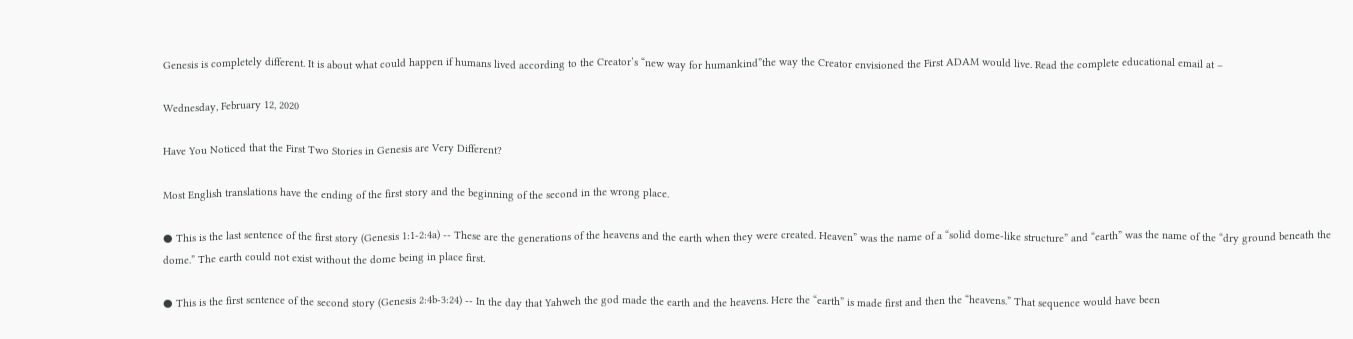Genesis is completely different. It is about what could happen if humans lived according to the Creator’s “new way for humankind”the way the Creator envisioned the First ADAM would live. Read the complete educational email at –

Wednesday, February 12, 2020

Have You Noticed that the First Two Stories in Genesis are Very Different?

Most English translations have the ending of the first story and the beginning of the second in the wrong place.

● This is the last sentence of the first story (Genesis 1:1-2:4a) -- These are the generations of the heavens and the earth when they were created. Heaven” was the name of a “solid dome-like structure” and “earth” was the name of the “dry ground beneath the dome.” The earth could not exist without the dome being in place first.

● This is the first sentence of the second story (Genesis 2:4b-3:24) -- In the day that Yahweh the god made the earth and the heavens. Here the “earth” is made first and then the “heavens.” That sequence would have been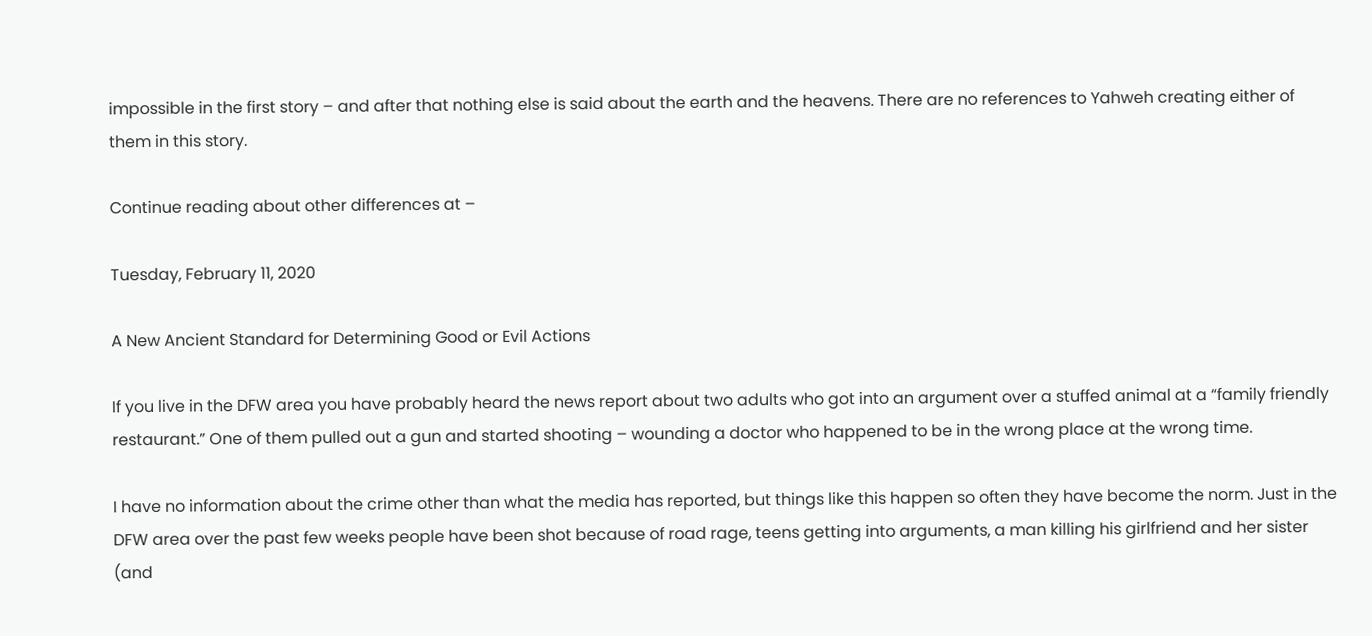impossible in the first story – and after that nothing else is said about the earth and the heavens. There are no references to Yahweh creating either of them in this story.

Continue reading about other differences at –

Tuesday, February 11, 2020

A New Ancient Standard for Determining Good or Evil Actions

If you live in the DFW area you have probably heard the news report about two adults who got into an argument over a stuffed animal at a “family friendly restaurant.” One of them pulled out a gun and started shooting – wounding a doctor who happened to be in the wrong place at the wrong time.

I have no information about the crime other than what the media has reported, but things like this happen so often they have become the norm. Just in the DFW area over the past few weeks people have been shot because of road rage, teens getting into arguments, a man killing his girlfriend and her sister (and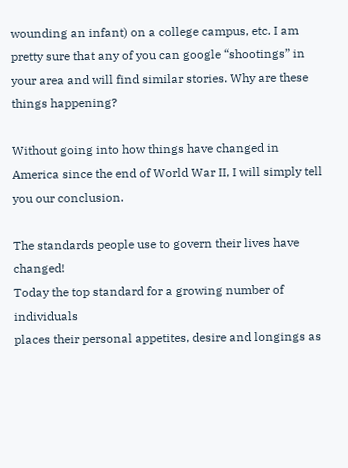wounding an infant) on a college campus, etc. I am pretty sure that any of you can google “shootings” in your area and will find similar stories. Why are these things happening?

Without going into how things have changed in America since the end of World War II, I will simply tell you our conclusion.

The standards people use to govern their lives have changed!
Today the top standard for a growing number of individuals
places their personal appetites, desire and longings as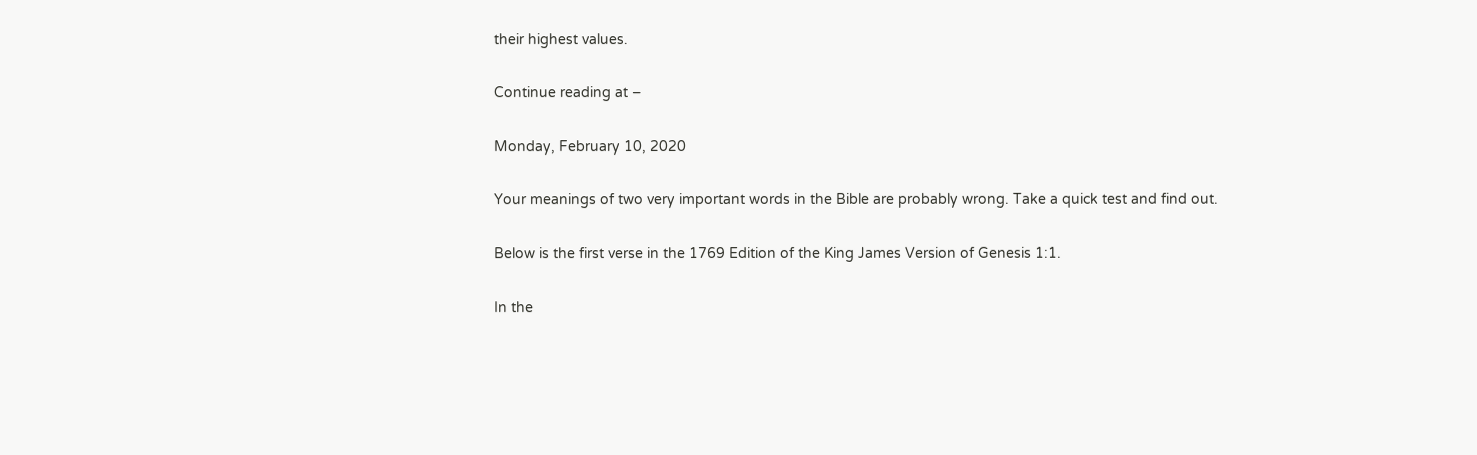their highest values.

Continue reading at –

Monday, February 10, 2020

Your meanings of two very important words in the Bible are probably wrong. Take a quick test and find out.

Below is the first verse in the 1769 Edition of the King James Version of Genesis 1:1.

In the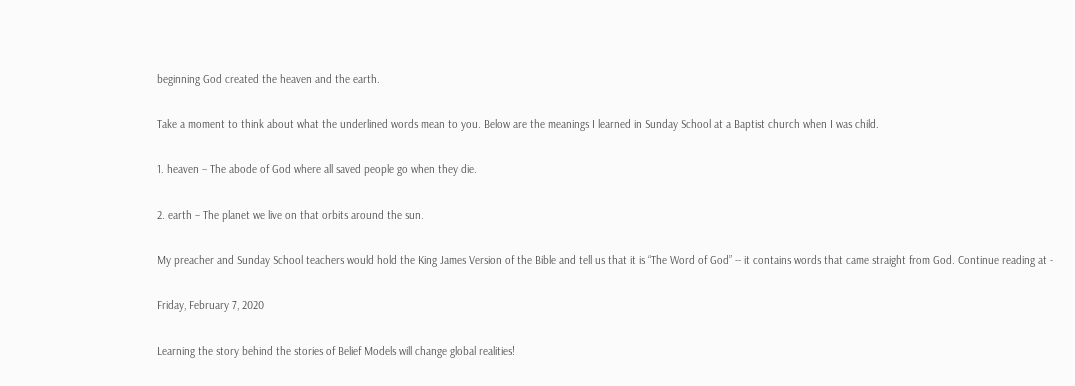beginning God created the heaven and the earth.

Take a moment to think about what the underlined words mean to you. Below are the meanings I learned in Sunday School at a Baptist church when I was child.

1. heaven – The abode of God where all saved people go when they die.

2. earth – The planet we live on that orbits around the sun.

My preacher and Sunday School teachers would hold the King James Version of the Bible and tell us that it is “The Word of God” -- it contains words that came straight from God. Continue reading at -

Friday, February 7, 2020

Learning the story behind the stories of Belief Models will change global realities!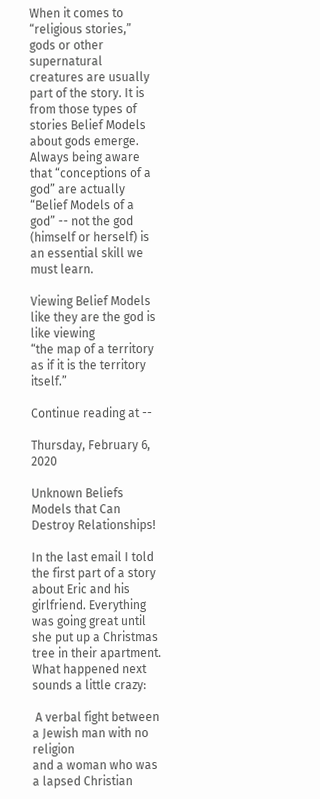When it comes to “religious stories,” gods or other supernatural creatures are usually part of the story. It is from those types of stories Belief Models about gods emerge. Always being aware that “conceptions of a god” are actually “Belief Models of a god” -- not the god (himself or herself) is an essential skill we must learn.

Viewing Belief Models like they are the god is like viewing
“the map of a territory as if it is the territory itself.”

Continue reading at --

Thursday, February 6, 2020

Unknown Beliefs Models that Can Destroy Relationships!

In the last email I told the first part of a story about Eric and his girlfriend. Everything was going great until she put up a Christmas tree in their apartment. What happened next sounds a little crazy:

 A verbal fight between a Jewish man with no religion
and a woman who was a lapsed Christian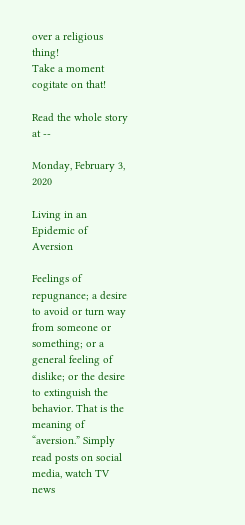over a religious thing!
Take a moment cogitate on that!

Read the whole story at --

Monday, February 3, 2020

Living in an Epidemic of Aversion

Feelings of repugnance; a desire to avoid or turn way from someone or something; or a general feeling of dislike; or the desire to extinguish the behavior. That is the meaning of “aversion.” Simply read posts on social media, watch TV news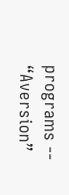programs -- “Aversion”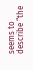seems to describe “the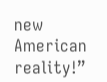new American reality!”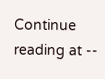Continue reading at --